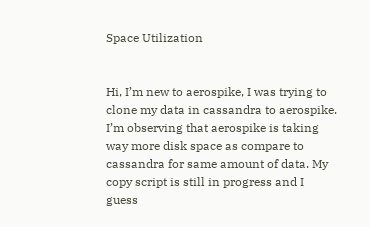Space Utilization


Hi, I’m new to aerospike, I was trying to clone my data in cassandra to aerospike. I’m observing that aerospike is taking way more disk space as compare to cassandra for same amount of data. My copy script is still in progress and I guess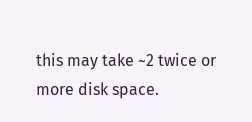this may take ~2 twice or more disk space.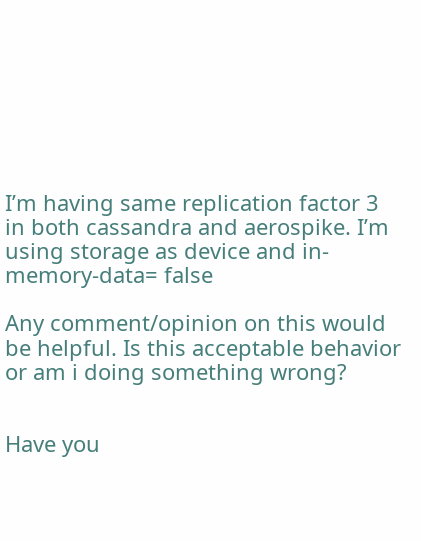I’m having same replication factor 3 in both cassandra and aerospike. I’m using storage as device and in-memory-data= false

Any comment/opinion on this would be helpful. Is this acceptable behavior or am i doing something wrong?


Have you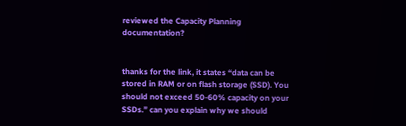reviewed the Capacity Planning documentation?


thanks for the link, it states “data can be stored in RAM or on flash storage (SSD). You should not exceed 50-60% capacity on your SSDs.” can you explain why we should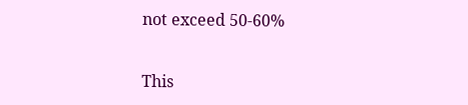not exceed 50-60%


This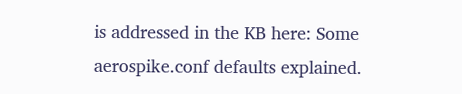is addressed in the KB here: Some aerospike.conf defaults explained.